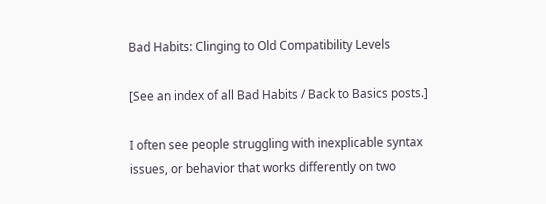Bad Habits: Clinging to Old Compatibility Levels

[See an index of all Bad Habits / Back to Basics posts.]

I often see people struggling with inexplicable syntax issues, or behavior that works differently on two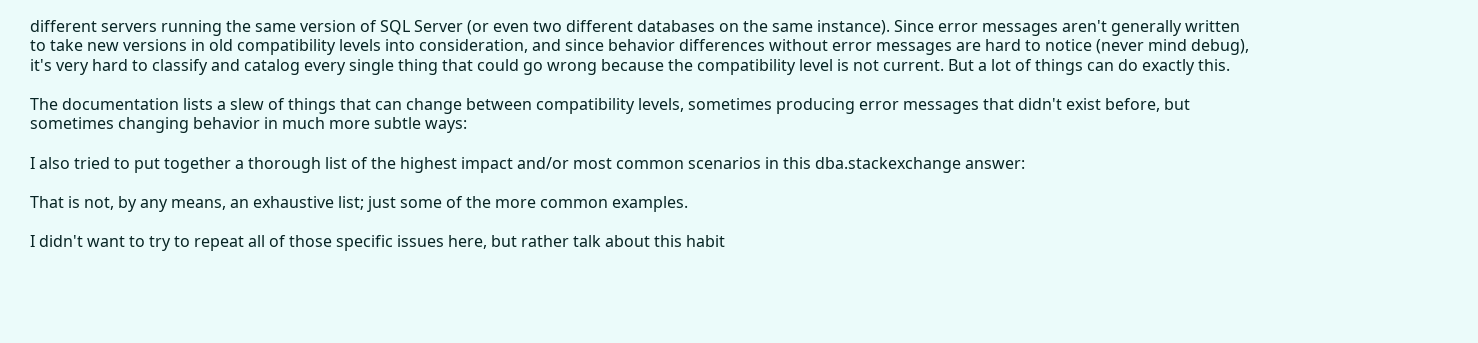different servers running the same version of SQL Server (or even two different databases on the same instance). Since error messages aren't generally written to take new versions in old compatibility levels into consideration, and since behavior differences without error messages are hard to notice (never mind debug), it's very hard to classify and catalog every single thing that could go wrong because the compatibility level is not current. But a lot of things can do exactly this.

The documentation lists a slew of things that can change between compatibility levels, sometimes producing error messages that didn't exist before, but sometimes changing behavior in much more subtle ways:

I also tried to put together a thorough list of the highest impact and/or most common scenarios in this dba.stackexchange answer:

That is not, by any means, an exhaustive list; just some of the more common examples.

I didn't want to try to repeat all of those specific issues here, but rather talk about this habit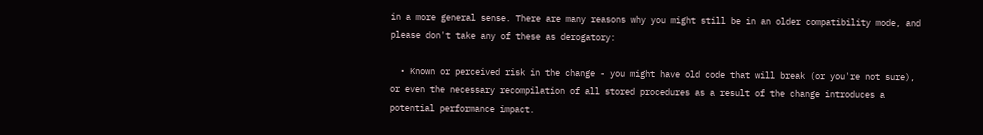in a more general sense. There are many reasons why you might still be in an older compatibility mode, and please don't take any of these as derogatory:

  • Known or perceived risk in the change - you might have old code that will break (or you're not sure), or even the necessary recompilation of all stored procedures as a result of the change introduces a potential performance impact.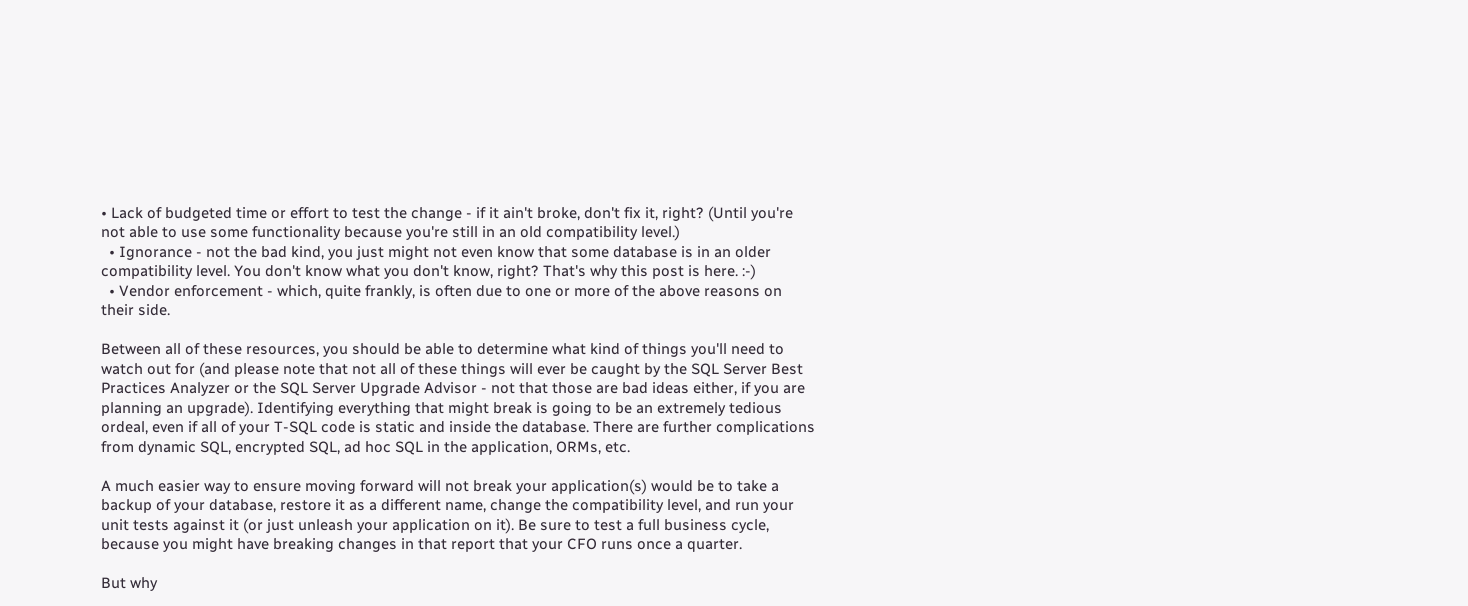• Lack of budgeted time or effort to test the change - if it ain't broke, don't fix it, right? (Until you're not able to use some functionality because you're still in an old compatibility level.)
  • Ignorance - not the bad kind, you just might not even know that some database is in an older compatibility level. You don't know what you don't know, right? That's why this post is here. :-)
  • Vendor enforcement - which, quite frankly, is often due to one or more of the above reasons on their side.

Between all of these resources, you should be able to determine what kind of things you'll need to watch out for (and please note that not all of these things will ever be caught by the SQL Server Best Practices Analyzer or the SQL Server Upgrade Advisor - not that those are bad ideas either, if you are planning an upgrade). Identifying everything that might break is going to be an extremely tedious ordeal, even if all of your T-SQL code is static and inside the database. There are further complications from dynamic SQL, encrypted SQL, ad hoc SQL in the application, ORMs, etc.

A much easier way to ensure moving forward will not break your application(s) would be to take a backup of your database, restore it as a different name, change the compatibility level, and run your unit tests against it (or just unleash your application on it). Be sure to test a full business cycle, because you might have breaking changes in that report that your CFO runs once a quarter.

But why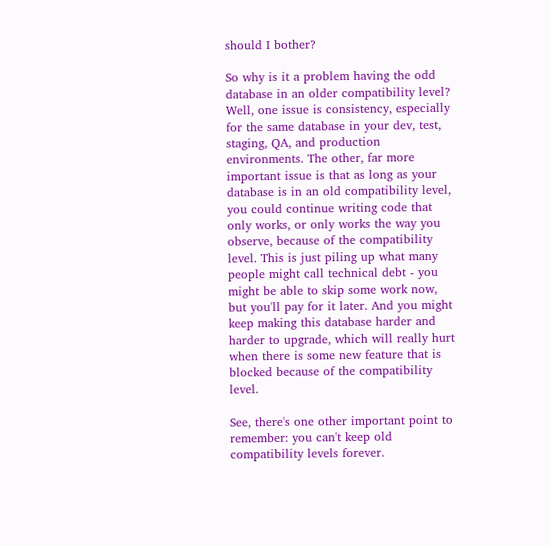should I bother?

So why is it a problem having the odd database in an older compatibility level? Well, one issue is consistency, especially for the same database in your dev, test, staging, QA, and production environments. The other, far more important issue is that as long as your database is in an old compatibility level, you could continue writing code that only works, or only works the way you observe, because of the compatibility level. This is just piling up what many people might call technical debt - you might be able to skip some work now, but you'll pay for it later. And you might keep making this database harder and harder to upgrade, which will really hurt when there is some new feature that is blocked because of the compatibility level.

See, there's one other important point to remember: you can't keep old compatibility levels forever.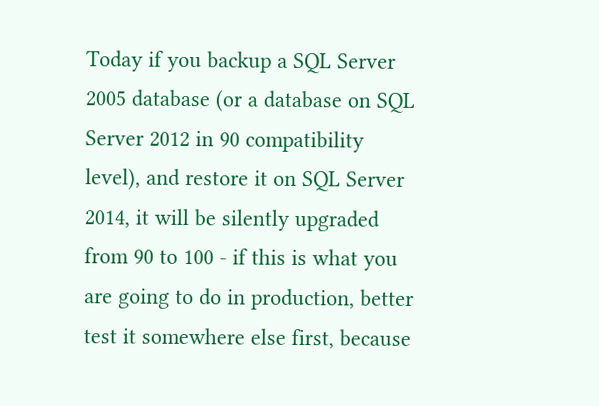Today if you backup a SQL Server 2005 database (or a database on SQL Server 2012 in 90 compatibility level), and restore it on SQL Server 2014, it will be silently upgraded from 90 to 100 - if this is what you are going to do in production, better test it somewhere else first, because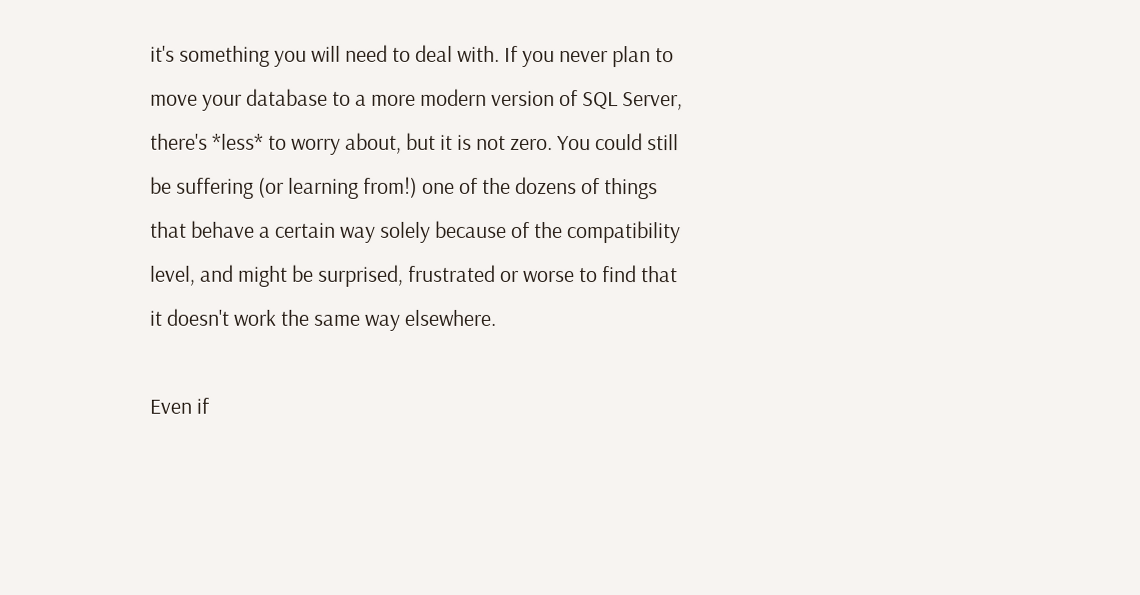it's something you will need to deal with. If you never plan to move your database to a more modern version of SQL Server, there's *less* to worry about, but it is not zero. You could still be suffering (or learning from!) one of the dozens of things that behave a certain way solely because of the compatibility level, and might be surprised, frustrated or worse to find that it doesn't work the same way elsewhere.

Even if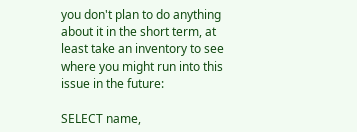you don't plan to do anything about it in the short term, at least take an inventory to see where you might run into this issue in the future:

SELECT name,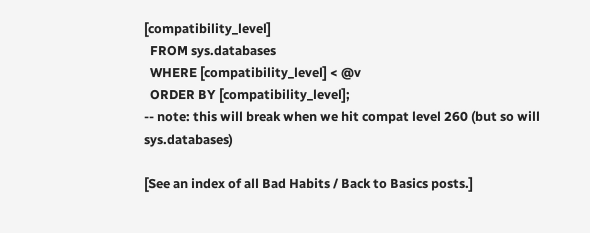[compatibility_level]
  FROM sys.databases
  WHERE [compatibility_level] < @v
  ORDER BY [compatibility_level];
-- note: this will break when we hit compat level 260 (but so will sys.databases)

[See an index of all Bad Habits / Back to Basics posts.]